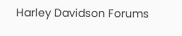Harley Davidson Forums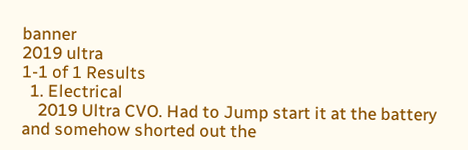banner
2019 ultra
1-1 of 1 Results
  1. Electrical
    2019 Ultra CVO. Had to Jump start it at the battery and somehow shorted out the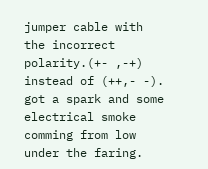jumper cable with the incorrect polarity.(+- ,-+) instead of (++,- -). got a spark and some electrical smoke comming from low under the faring.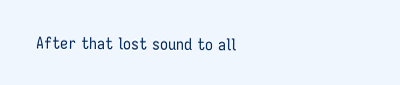After that lost sound to all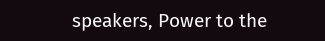speakers, Power to the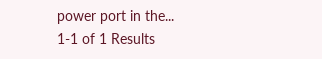power port in the...
1-1 of 1 Results